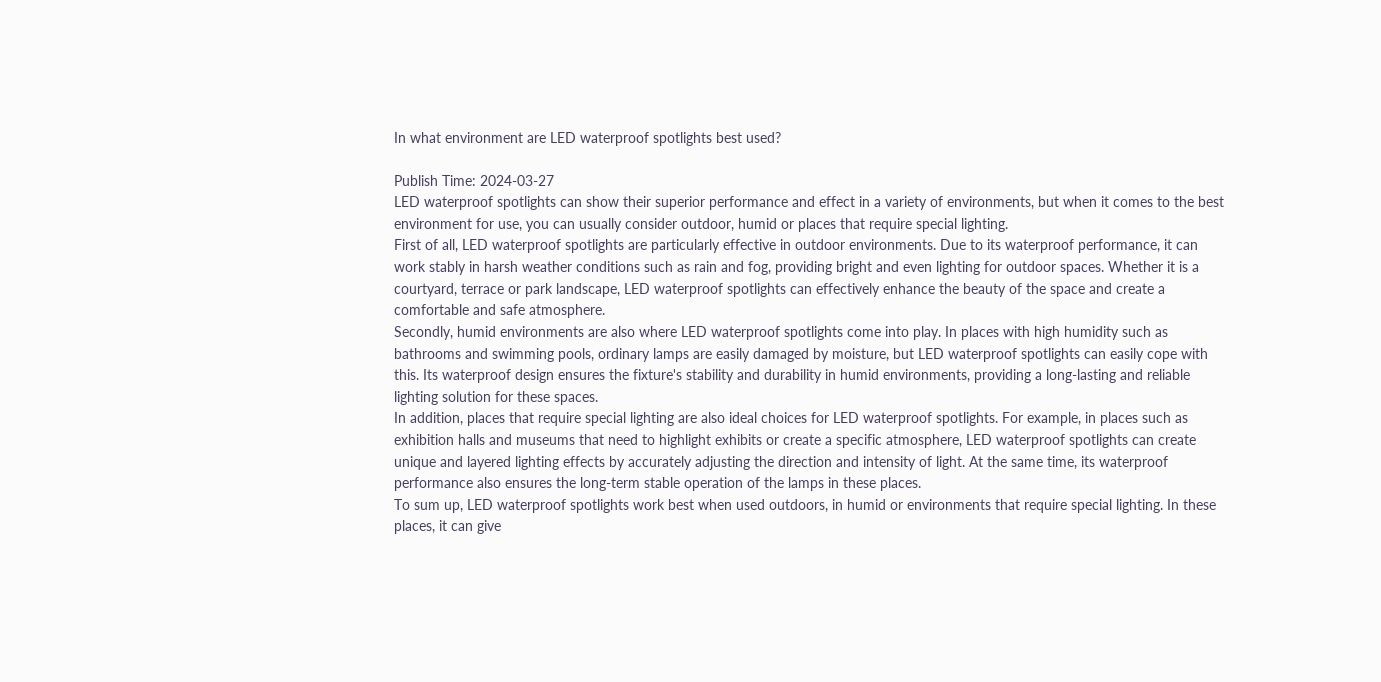In what environment are LED waterproof spotlights best used?

Publish Time: 2024-03-27
LED waterproof spotlights can show their superior performance and effect in a variety of environments, but when it comes to the best environment for use, you can usually consider outdoor, humid or places that require special lighting.
First of all, LED waterproof spotlights are particularly effective in outdoor environments. Due to its waterproof performance, it can work stably in harsh weather conditions such as rain and fog, providing bright and even lighting for outdoor spaces. Whether it is a courtyard, terrace or park landscape, LED waterproof spotlights can effectively enhance the beauty of the space and create a comfortable and safe atmosphere.
Secondly, humid environments are also where LED waterproof spotlights come into play. In places with high humidity such as bathrooms and swimming pools, ordinary lamps are easily damaged by moisture, but LED waterproof spotlights can easily cope with this. Its waterproof design ensures the fixture's stability and durability in humid environments, providing a long-lasting and reliable lighting solution for these spaces.
In addition, places that require special lighting are also ideal choices for LED waterproof spotlights. For example, in places such as exhibition halls and museums that need to highlight exhibits or create a specific atmosphere, LED waterproof spotlights can create unique and layered lighting effects by accurately adjusting the direction and intensity of light. At the same time, its waterproof performance also ensures the long-term stable operation of the lamps in these places.
To sum up, LED waterproof spotlights work best when used outdoors, in humid or environments that require special lighting. In these places, it can give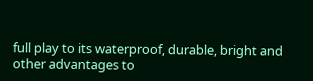full play to its waterproof, durable, bright and other advantages to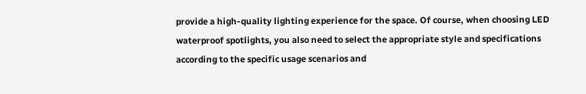provide a high-quality lighting experience for the space. Of course, when choosing LED waterproof spotlights, you also need to select the appropriate style and specifications according to the specific usage scenarios and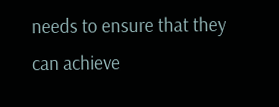needs to ensure that they can achieve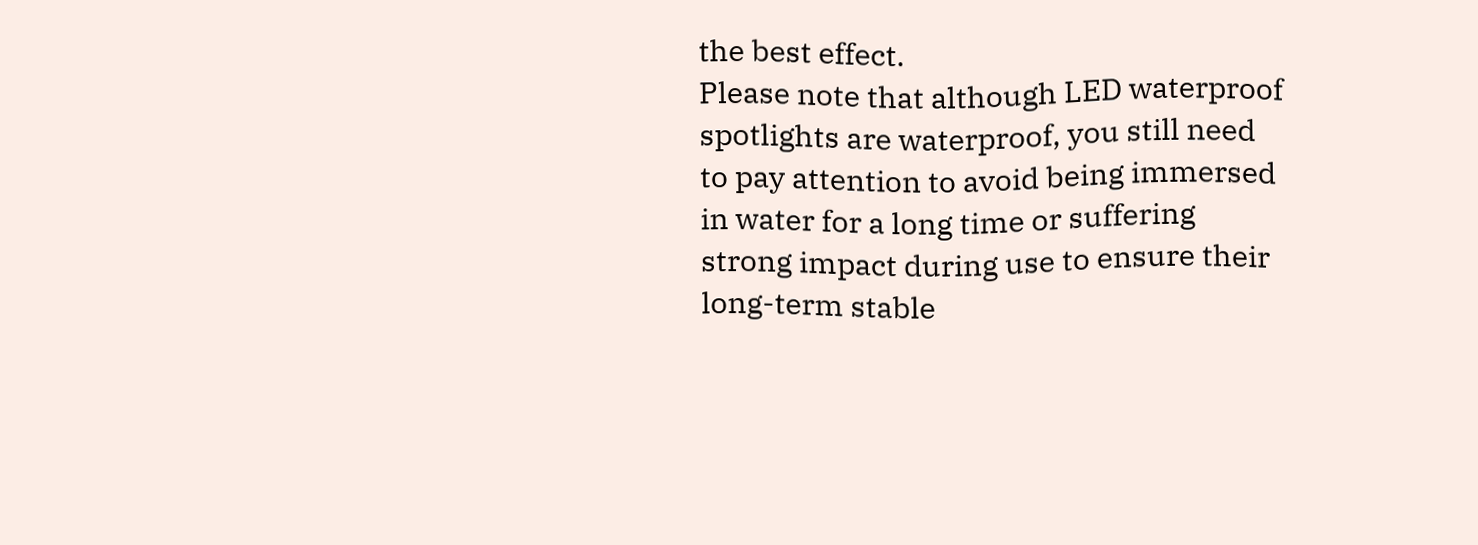the best effect.
Please note that although LED waterproof spotlights are waterproof, you still need to pay attention to avoid being immersed in water for a long time or suffering strong impact during use to ensure their long-term stable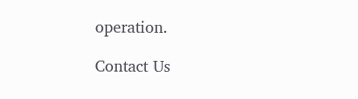operation.

Contact Us